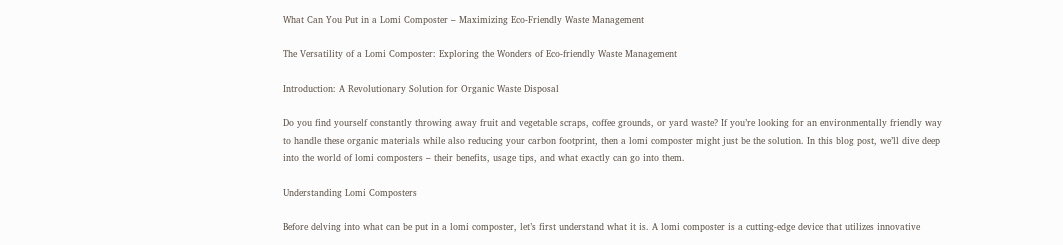What Can You Put in a Lomi Composter – Maximizing Eco-Friendly Waste Management

The Versatility of a Lomi Composter: Exploring the Wonders of Eco-friendly Waste Management

Introduction: A Revolutionary Solution for Organic Waste Disposal

Do you find yourself constantly throwing away fruit and vegetable scraps, coffee grounds, or yard waste? If you’re looking for an environmentally friendly way to handle these organic materials while also reducing your carbon footprint, then a lomi composter might just be the solution. In this blog post, we’ll dive deep into the world of lomi composters – their benefits, usage tips, and what exactly can go into them.

Understanding Lomi Composters

Before delving into what can be put in a lomi composter, let’s first understand what it is. A lomi composter is a cutting-edge device that utilizes innovative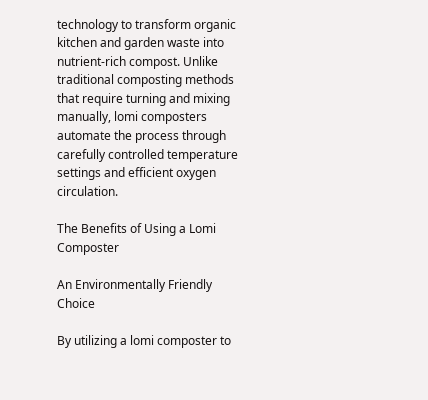technology to transform organic kitchen and garden waste into nutrient-rich compost. Unlike traditional composting methods that require turning and mixing manually, lomi composters automate the process through carefully controlled temperature settings and efficient oxygen circulation.

The Benefits of Using a Lomi Composter

An Environmentally Friendly Choice

By utilizing a lomi composter to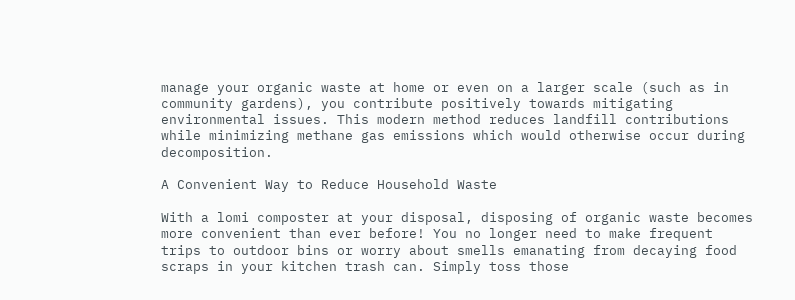manage your organic waste at home or even on a larger scale (such as in community gardens), you contribute positively towards mitigating environmental issues. This modern method reduces landfill contributions while minimizing methane gas emissions which would otherwise occur during decomposition.

A Convenient Way to Reduce Household Waste

With a lomi composter at your disposal, disposing of organic waste becomes more convenient than ever before! You no longer need to make frequent trips to outdoor bins or worry about smells emanating from decaying food scraps in your kitchen trash can. Simply toss those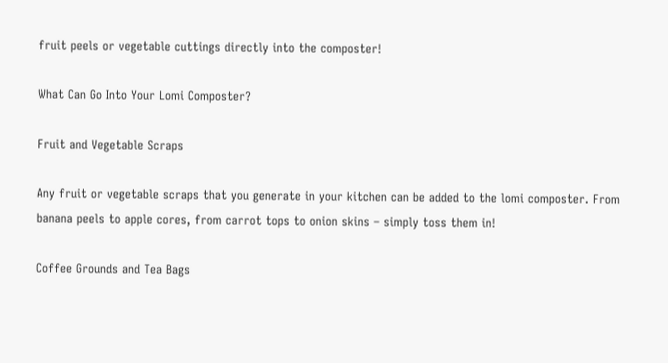fruit peels or vegetable cuttings directly into the composter!

What Can Go Into Your Lomi Composter?

Fruit and Vegetable Scraps

Any fruit or vegetable scraps that you generate in your kitchen can be added to the lomi composter. From banana peels to apple cores, from carrot tops to onion skins – simply toss them in!

Coffee Grounds and Tea Bags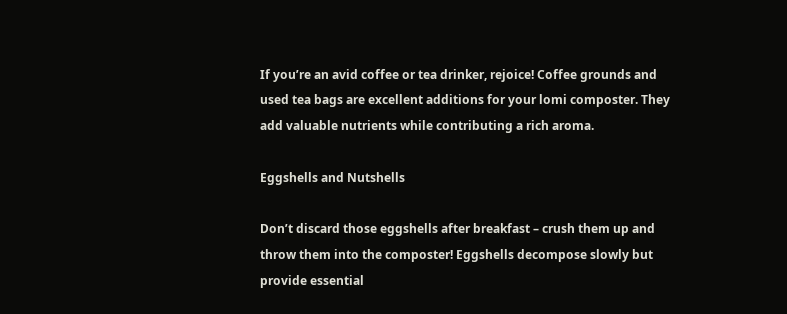If you’re an avid coffee or tea drinker, rejoice! Coffee grounds and used tea bags are excellent additions for your lomi composter. They add valuable nutrients while contributing a rich aroma.

Eggshells and Nutshells

Don’t discard those eggshells after breakfast – crush them up and throw them into the composter! Eggshells decompose slowly but provide essential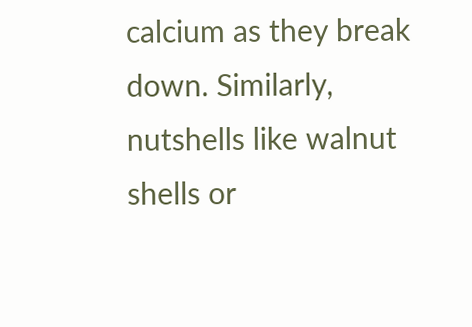calcium as they break down. Similarly, nutshells like walnut shells or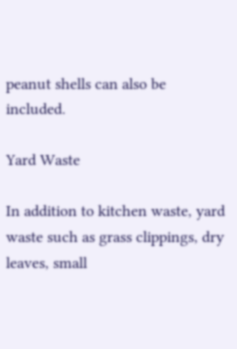peanut shells can also be included.

Yard Waste

In addition to kitchen waste, yard waste such as grass clippings, dry leaves, small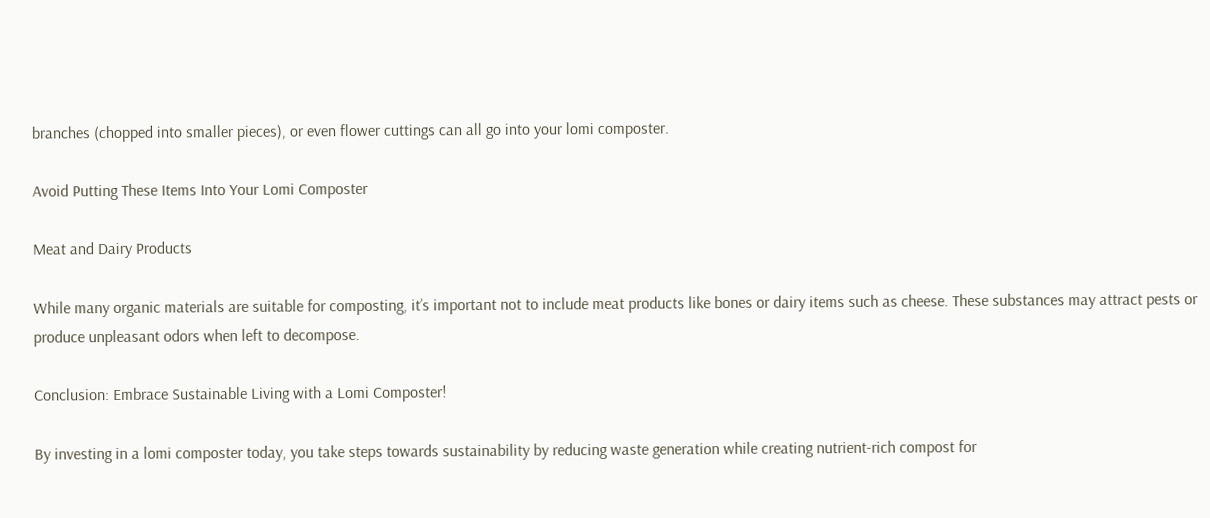branches (chopped into smaller pieces), or even flower cuttings can all go into your lomi composter.

Avoid Putting These Items Into Your Lomi Composter

Meat and Dairy Products

While many organic materials are suitable for composting, it’s important not to include meat products like bones or dairy items such as cheese. These substances may attract pests or produce unpleasant odors when left to decompose.

Conclusion: Embrace Sustainable Living with a Lomi Composter!

By investing in a lomi composter today, you take steps towards sustainability by reducing waste generation while creating nutrient-rich compost for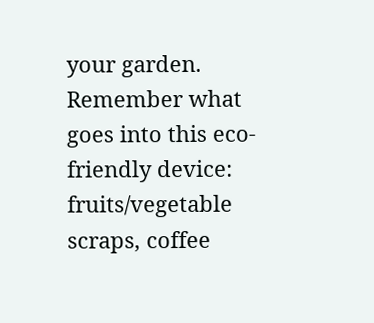your garden. Remember what goes into this eco-friendly device: fruits/vegetable scraps, coffee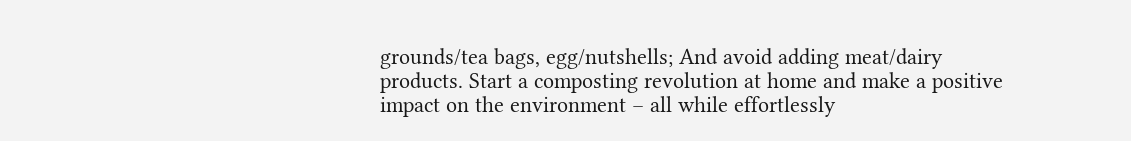grounds/tea bags, egg/nutshells; And avoid adding meat/dairy products. Start a composting revolution at home and make a positive impact on the environment – all while effortlessly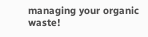managing your organic waste!